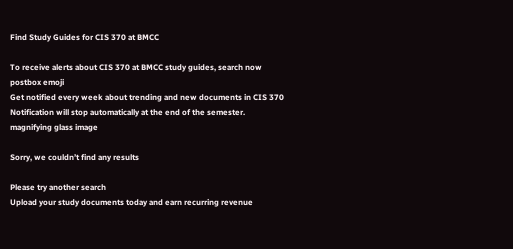Find Study Guides for CIS 370 at BMCC

To receive alerts about CIS 370 at BMCC study guides, search now
postbox emoji
Get notified every week about trending and new documents in CIS 370
Notification will stop automatically at the end of the semester.
magnifying glass image

Sorry, we couldn’t find any results

Please try another search
Upload your study documents today and earn recurring revenue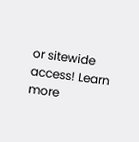or sitewide access! Learn more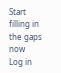Start filling in the gaps now
Log in